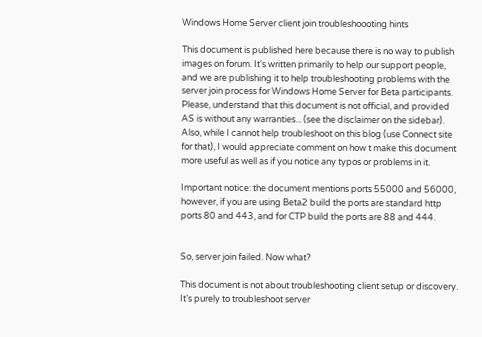Windows Home Server client join troubleshoooting hints

This document is published here because there is no way to publish images on forum. It's written primarily to help our support people, and we are publishing it to help troubleshooting problems with the server join process for Windows Home Server for Beta participants. Please, understand that this document is not official, and provided AS is without any warranties... (see the disclaimer on the sidebar). Also, while I cannot help troubleshoot on this blog (use Connect site for that), I would appreciate comment on how t make this document more useful as well as if you notice any typos or problems in it.

Important notice: the document mentions ports 55000 and 56000, however, if you are using Beta2 build the ports are standard http ports 80 and 443, and for CTP build the ports are 88 and 444.


So, server join failed. Now what?

This document is not about troubleshooting client setup or discovery. It’s purely to troubleshoot server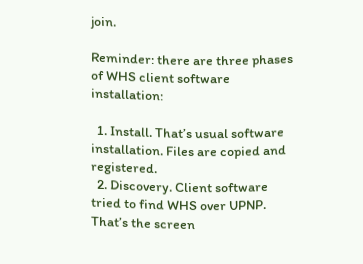join.

Reminder: there are three phases of WHS client software installation:

  1. Install. That’s usual software installation. Files are copied and registered.
  2. Discovery. Client software tried to find WHS over UPNP. That’s the screen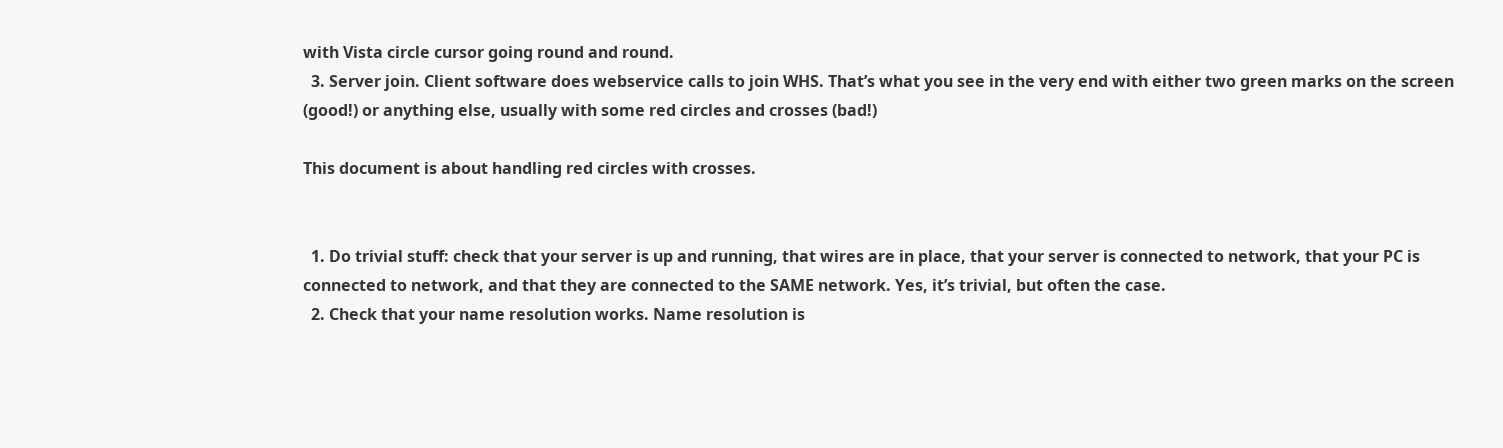with Vista circle cursor going round and round.
  3. Server join. Client software does webservice calls to join WHS. That’s what you see in the very end with either two green marks on the screen (good!) or anything else, usually with some red circles and crosses (bad!)

This document is about handling red circles with crosses.


  1. Do trivial stuff: check that your server is up and running, that wires are in place, that your server is connected to network, that your PC is connected to network, and that they are connected to the SAME network. Yes, it’s trivial, but often the case.
  2. Check that your name resolution works. Name resolution is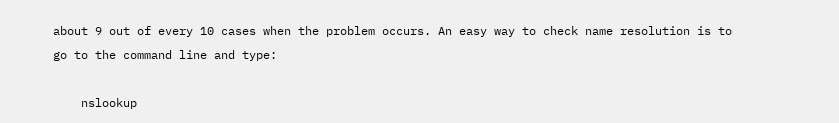about 9 out of every 10 cases when the problem occurs. An easy way to check name resolution is to go to the command line and type:

    nslookup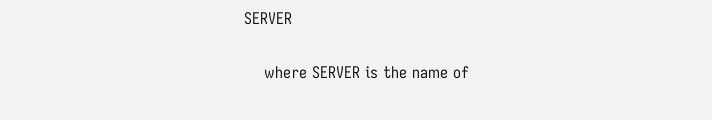SERVER

    where SERVER is the name of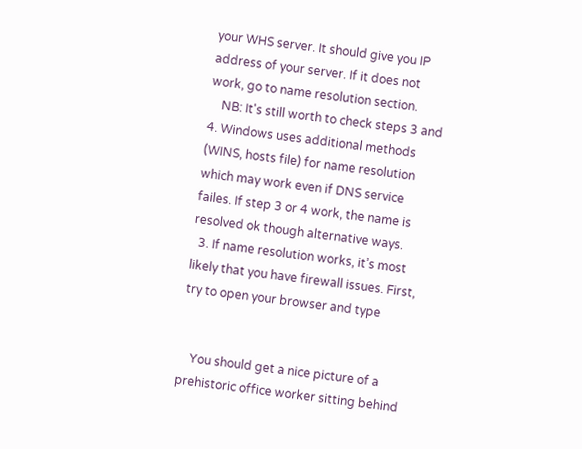your WHS server. It should give you IP address of your server. If it does not work, go to name resolution section.
    NB: It's still worth to check steps 3 and 4. Windows uses additional methods (WINS, hosts file) for name resolution which may work even if DNS service failes. If step 3 or 4 work, the name is resolved ok though alternative ways.
  3. If name resolution works, it’s most likely that you have firewall issues. First, try to open your browser and type


    You should get a nice picture of a prehistoric office worker sitting behind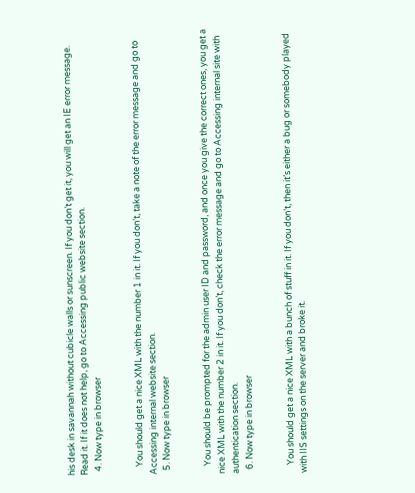his desk in savannah without cubicle walls or sunscreen. If you don’t get it, you will get an IE error message. Read it. If it does not help, go to Accessing public website section.
  4. Now type in browser


    You should get a nice XML with the number 1 in it. If you don’t, take a note of the error message and go to Accessing internal website section.
  5. Now type in browser


    You should be prompted for the admin user ID and password, and once you give the correct ones, you get a nice XML with the number 2 in it. If you don’t, check the error message and go to Accessing internal site with authentication section.
  6. Now type in browser


    You should get a nice XML with a bunch of stuff in it. If you don’t, then it’s either a bug or somebody played with IIS settings on the server and broke it.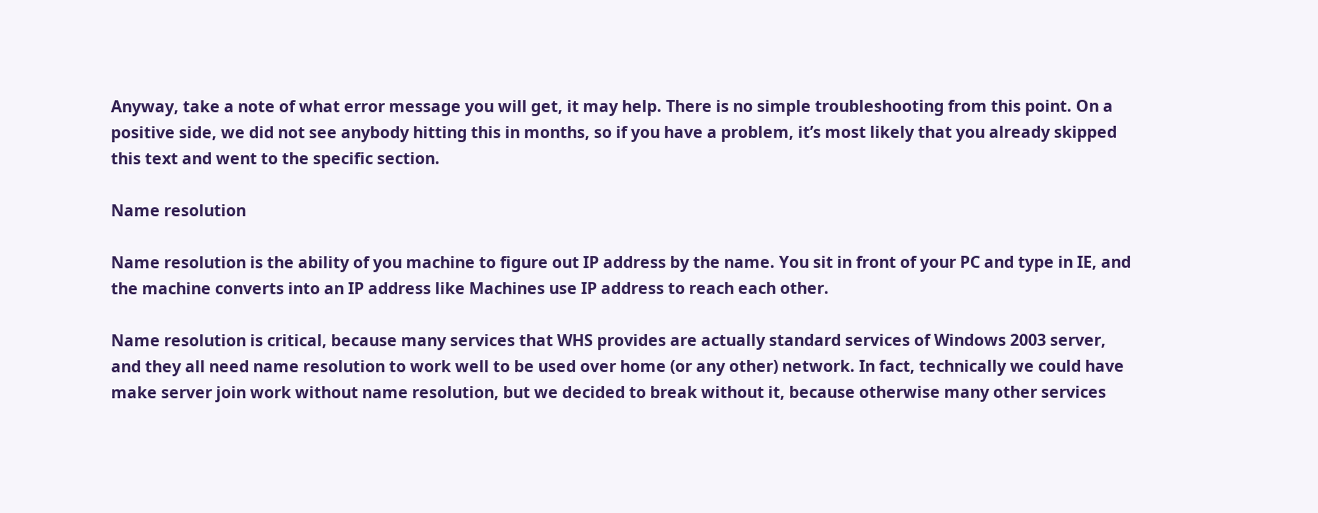Anyway, take a note of what error message you will get, it may help. There is no simple troubleshooting from this point. On a positive side, we did not see anybody hitting this in months, so if you have a problem, it’s most likely that you already skipped this text and went to the specific section.

Name resolution

Name resolution is the ability of you machine to figure out IP address by the name. You sit in front of your PC and type in IE, and the machine converts into an IP address like Machines use IP address to reach each other.

Name resolution is critical, because many services that WHS provides are actually standard services of Windows 2003 server, and they all need name resolution to work well to be used over home (or any other) network. In fact, technically we could have make server join work without name resolution, but we decided to break without it, because otherwise many other services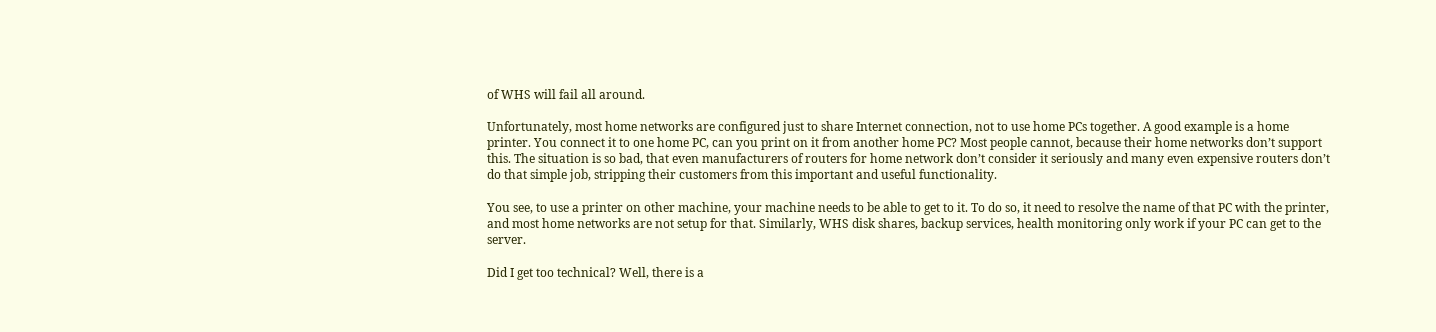of WHS will fail all around.

Unfortunately, most home networks are configured just to share Internet connection, not to use home PCs together. A good example is a home printer. You connect it to one home PC, can you print on it from another home PC? Most people cannot, because their home networks don’t support this. The situation is so bad, that even manufacturers of routers for home network don’t consider it seriously and many even expensive routers don’t do that simple job, stripping their customers from this important and useful functionality.

You see, to use a printer on other machine, your machine needs to be able to get to it. To do so, it need to resolve the name of that PC with the printer, and most home networks are not setup for that. Similarly, WHS disk shares, backup services, health monitoring only work if your PC can get to the server.

Did I get too technical? Well, there is a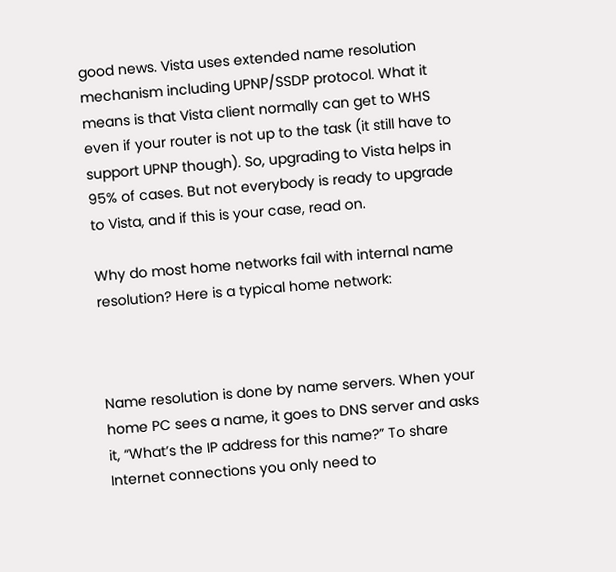good news. Vista uses extended name resolution mechanism including UPNP/SSDP protocol. What it means is that Vista client normally can get to WHS even if your router is not up to the task (it still have to support UPNP though). So, upgrading to Vista helps in 95% of cases. But not everybody is ready to upgrade to Vista, and if this is your case, read on.

Why do most home networks fail with internal name resolution? Here is a typical home network:



Name resolution is done by name servers. When your home PC sees a name, it goes to DNS server and asks it, “What’s the IP address for this name?” To share Internet connections you only need to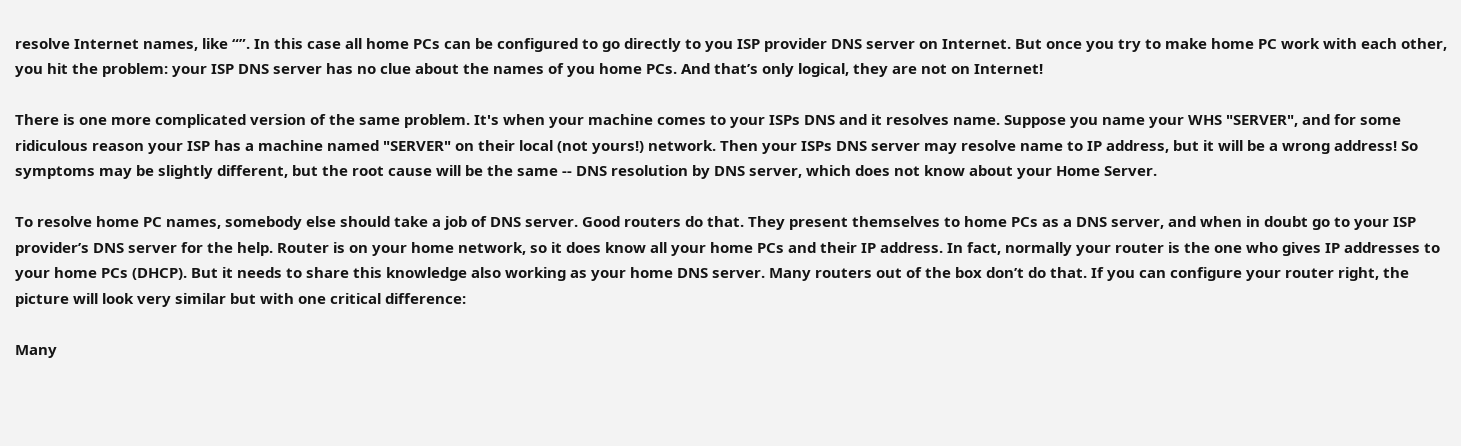resolve Internet names, like “”. In this case all home PCs can be configured to go directly to you ISP provider DNS server on Internet. But once you try to make home PC work with each other, you hit the problem: your ISP DNS server has no clue about the names of you home PCs. And that’s only logical, they are not on Internet!

There is one more complicated version of the same problem. It's when your machine comes to your ISPs DNS and it resolves name. Suppose you name your WHS "SERVER", and for some ridiculous reason your ISP has a machine named "SERVER" on their local (not yours!) network. Then your ISPs DNS server may resolve name to IP address, but it will be a wrong address! So symptoms may be slightly different, but the root cause will be the same -- DNS resolution by DNS server, which does not know about your Home Server.

To resolve home PC names, somebody else should take a job of DNS server. Good routers do that. They present themselves to home PCs as a DNS server, and when in doubt go to your ISP provider’s DNS server for the help. Router is on your home network, so it does know all your home PCs and their IP address. In fact, normally your router is the one who gives IP addresses to your home PCs (DHCP). But it needs to share this knowledge also working as your home DNS server. Many routers out of the box don’t do that. If you can configure your router right, the picture will look very similar but with one critical difference:

Many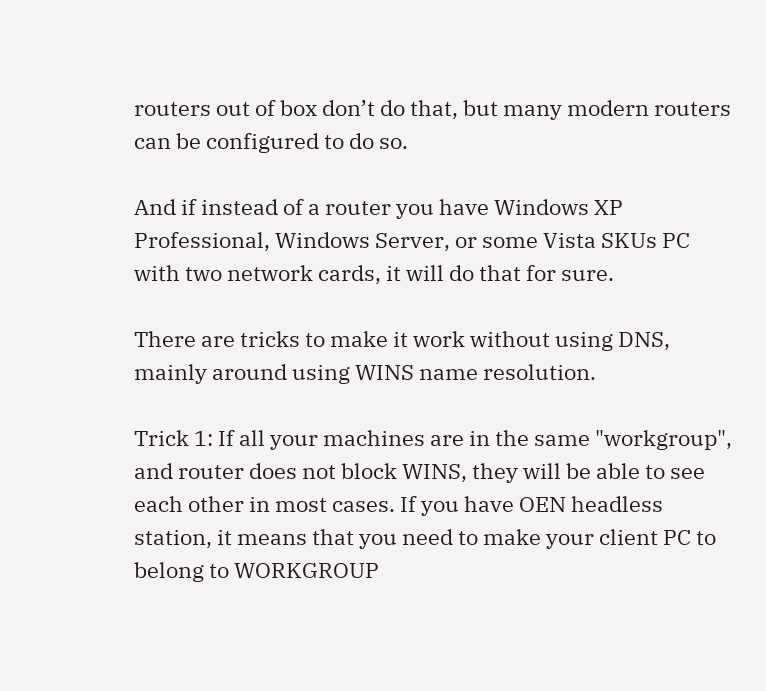routers out of box don’t do that, but many modern routers can be configured to do so.

And if instead of a router you have Windows XP Professional, Windows Server, or some Vista SKUs PC with two network cards, it will do that for sure.

There are tricks to make it work without using DNS, mainly around using WINS name resolution.

Trick 1: If all your machines are in the same "workgroup", and router does not block WINS, they will be able to see each other in most cases. If you have OEN headless station, it means that you need to make your client PC to belong to WORKGROUP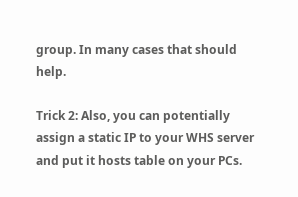group. In many cases that should help.

Trick 2: Also, you can potentially assign a static IP to your WHS server and put it hosts table on your PCs.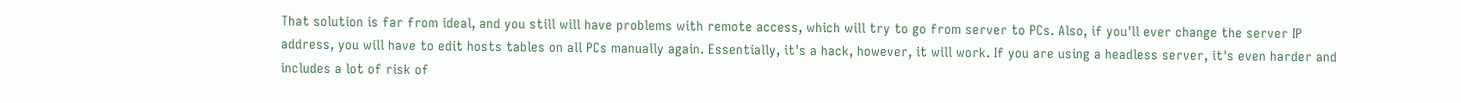That solution is far from ideal, and you still will have problems with remote access, which will try to go from server to PCs. Also, if you'll ever change the server IP address, you will have to edit hosts tables on all PCs manually again. Essentially, it's a hack, however, it will work. If you are using a headless server, it's even harder and includes a lot of risk of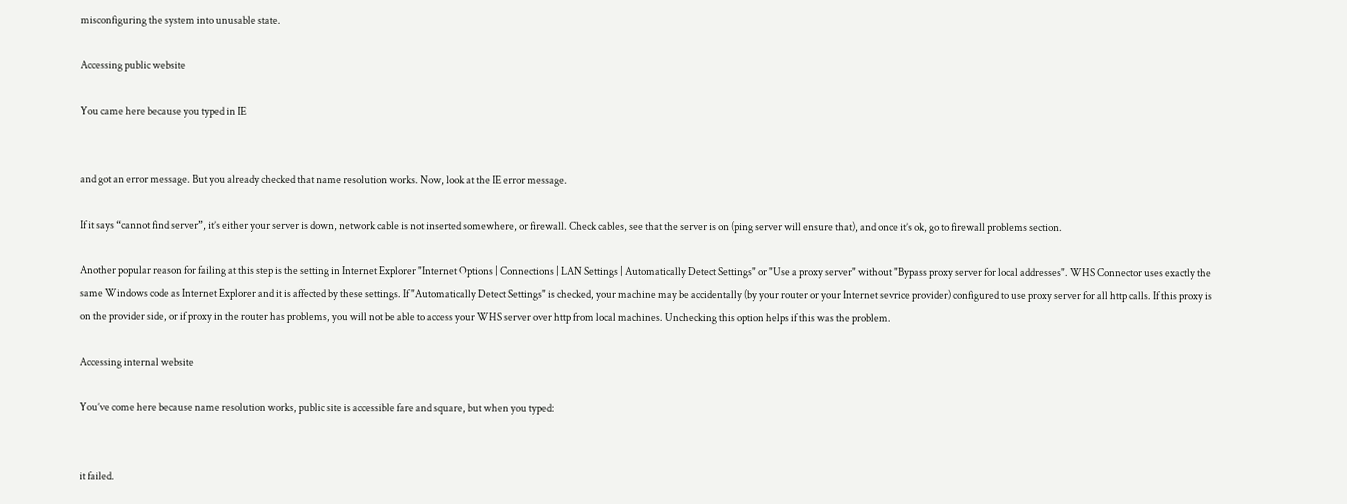misconfiguring the system into unusable state.

Accessing public website

You came here because you typed in IE


and got an error message. But you already checked that name resolution works. Now, look at the IE error message.

If it says “cannot find server”, it’s either your server is down, network cable is not inserted somewhere, or firewall. Check cables, see that the server is on (ping server will ensure that), and once it’s ok, go to firewall problems section.

Another popular reason for failing at this step is the setting in Internet Explorer "Internet Options | Connections | LAN Settings | Automatically Detect Settings" or "Use a proxy server" without "Bypass proxy server for local addresses". WHS Connector uses exactly the same Windows code as Internet Explorer and it is affected by these settings. If "Automatically Detect Settings" is checked, your machine may be accidentally (by your router or your Internet sevrice provider) configured to use proxy server for all http calls. If this proxy is on the provider side, or if proxy in the router has problems, you will not be able to access your WHS server over http from local machines. Unchecking this option helps if this was the problem.

Accessing internal website

You’ve come here because name resolution works, public site is accessible fare and square, but when you typed:


it failed.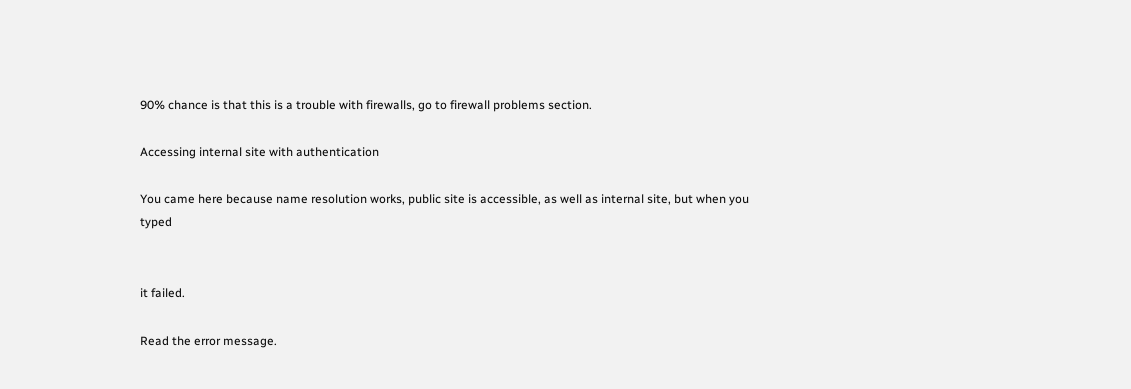90% chance is that this is a trouble with firewalls, go to firewall problems section.

Accessing internal site with authentication

You came here because name resolution works, public site is accessible, as well as internal site, but when you typed


it failed.

Read the error message.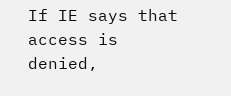If IE says that access is denied,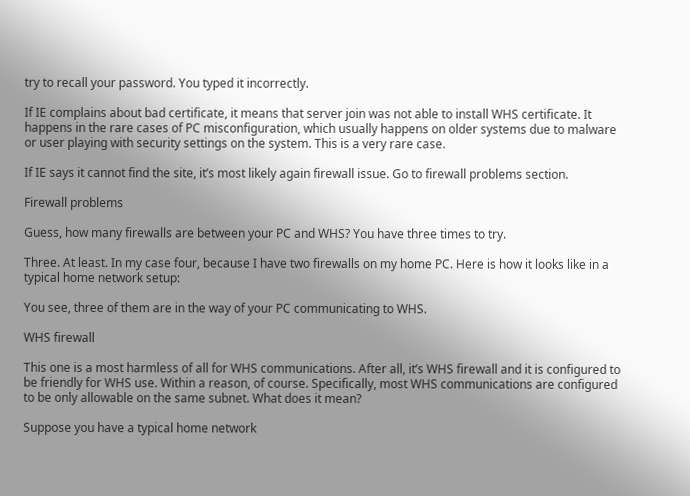try to recall your password. You typed it incorrectly.

If IE complains about bad certificate, it means that server join was not able to install WHS certificate. It happens in the rare cases of PC misconfiguration, which usually happens on older systems due to malware or user playing with security settings on the system. This is a very rare case.

If IE says it cannot find the site, it’s most likely again firewall issue. Go to firewall problems section.

Firewall problems

Guess, how many firewalls are between your PC and WHS? You have three times to try.

Three. At least. In my case four, because I have two firewalls on my home PC. Here is how it looks like in a typical home network setup:

You see, three of them are in the way of your PC communicating to WHS.

WHS firewall

This one is a most harmless of all for WHS communications. After all, it’s WHS firewall and it is configured to be friendly for WHS use. Within a reason, of course. Specifically, most WHS communications are configured to be only allowable on the same subnet. What does it mean?

Suppose you have a typical home network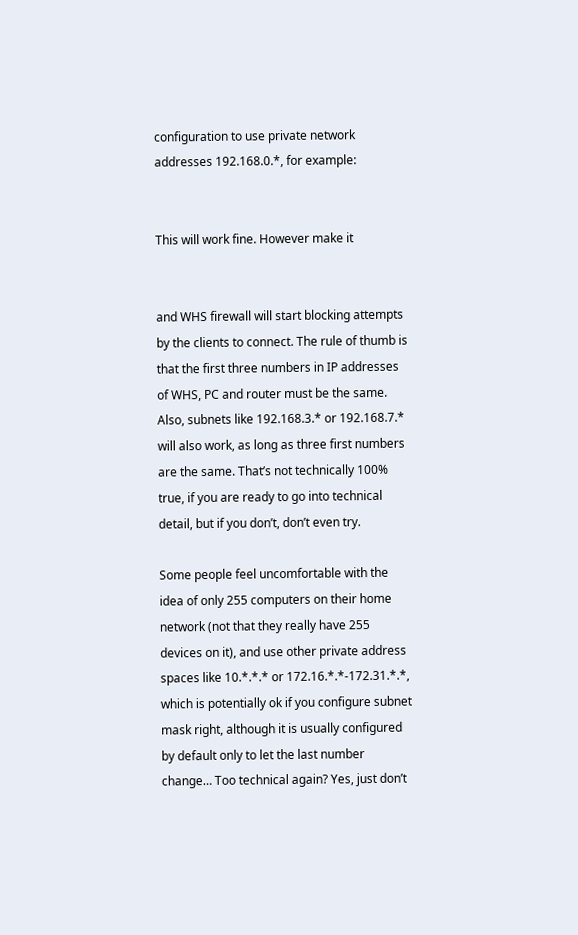configuration to use private network addresses 192.168.0.*, for example:


This will work fine. However make it


and WHS firewall will start blocking attempts by the clients to connect. The rule of thumb is that the first three numbers in IP addresses of WHS, PC and router must be the same. Also, subnets like 192.168.3.* or 192.168.7.* will also work, as long as three first numbers are the same. That’s not technically 100% true, if you are ready to go into technical detail, but if you don’t, don’t even try.

Some people feel uncomfortable with the idea of only 255 computers on their home network (not that they really have 255 devices on it), and use other private address spaces like 10.*.*.* or 172.16.*.*-172.31.*.*, which is potentially ok if you configure subnet mask right, although it is usually configured by default only to let the last number change… Too technical again? Yes, just don’t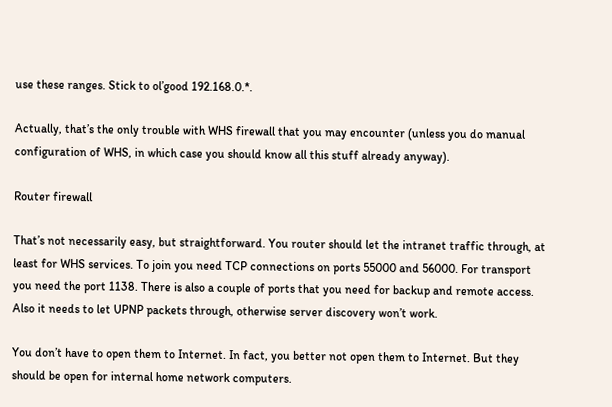use these ranges. Stick to ol’good 192.168.0.*.

Actually, that’s the only trouble with WHS firewall that you may encounter (unless you do manual configuration of WHS, in which case you should know all this stuff already anyway).

Router firewall

That’s not necessarily easy, but straightforward. You router should let the intranet traffic through, at least for WHS services. To join you need TCP connections on ports 55000 and 56000. For transport you need the port 1138. There is also a couple of ports that you need for backup and remote access. Also it needs to let UPNP packets through, otherwise server discovery won’t work.

You don’t have to open them to Internet. In fact, you better not open them to Internet. But they should be open for internal home network computers.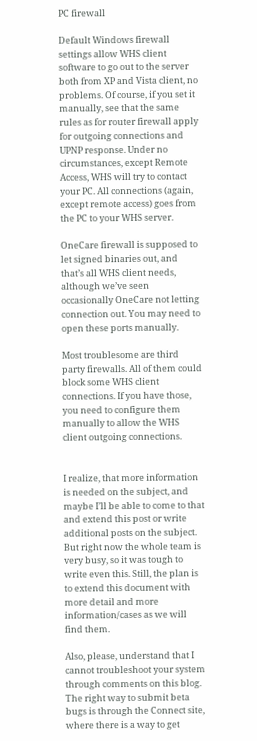PC firewall

Default Windows firewall settings allow WHS client software to go out to the server both from XP and Vista client, no problems. Of course, if you set it manually, see that the same rules as for router firewall apply for outgoing connections and UPNP response. Under no circumstances, except Remote Access, WHS will try to contact your PC. All connections (again, except remote access) goes from the PC to your WHS server.

OneCare firewall is supposed to let signed binaries out, and that’s all WHS client needs, although we’ve seen occasionally OneCare not letting connection out. You may need to open these ports manually.

Most troublesome are third party firewalls. All of them could block some WHS client connections. If you have those, you need to configure them manually to allow the WHS client outgoing connections.


I realize, that more information is needed on the subject, and maybe I’ll be able to come to that and extend this post or write additional posts on the subject. But right now the whole team is very busy, so it was tough to write even this. Still, the plan is to extend this document with more detail and more information/cases as we will find them.

Also, please, understand that I cannot troubleshoot your system through comments on this blog. The right way to submit beta bugs is through the Connect site, where there is a way to get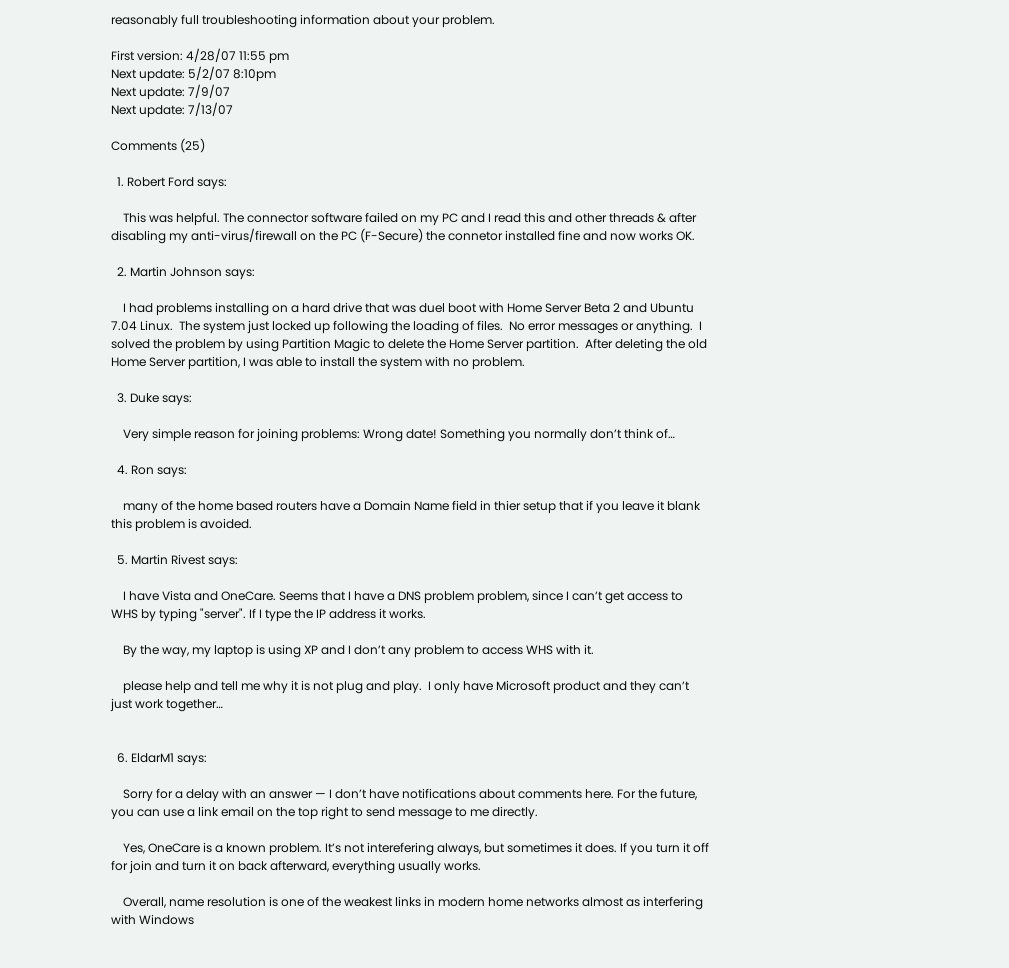reasonably full troubleshooting information about your problem.

First version: 4/28/07 11:55 pm
Next update: 5/2/07 8:10pm
Next update: 7/9/07
Next update: 7/13/07

Comments (25)

  1. Robert Ford says:

    This was helpful. The connector software failed on my PC and I read this and other threads & after disabling my anti-virus/firewall on the PC (F-Secure) the connetor installed fine and now works OK.

  2. Martin Johnson says:

    I had problems installing on a hard drive that was duel boot with Home Server Beta 2 and Ubuntu 7.04 Linux.  The system just locked up following the loading of files.  No error messages or anything.  I solved the problem by using Partition Magic to delete the Home Server partition.  After deleting the old Home Server partition, I was able to install the system with no problem.

  3. Duke says:

    Very simple reason for joining problems: Wrong date! Something you normally don’t think of…

  4. Ron says:

    many of the home based routers have a Domain Name field in thier setup that if you leave it blank this problem is avoided.

  5. Martin Rivest says:

    I have Vista and OneCare. Seems that I have a DNS problem problem, since I can’t get access to WHS by typing "server". If I type the IP address it works.

    By the way, my laptop is using XP and I don’t any problem to access WHS with it.

    please help and tell me why it is not plug and play.  I only have Microsoft product and they can’t just work together…


  6. EldarM1 says:

    Sorry for a delay with an answer — I don’t have notifications about comments here. For the future, you can use a link email on the top right to send message to me directly.

    Yes, OneCare is a known problem. It’s not interefering always, but sometimes it does. If you turn it off for join and turn it on back afterward, everything usually works.

    Overall, name resolution is one of the weakest links in modern home networks almost as interfering with Windows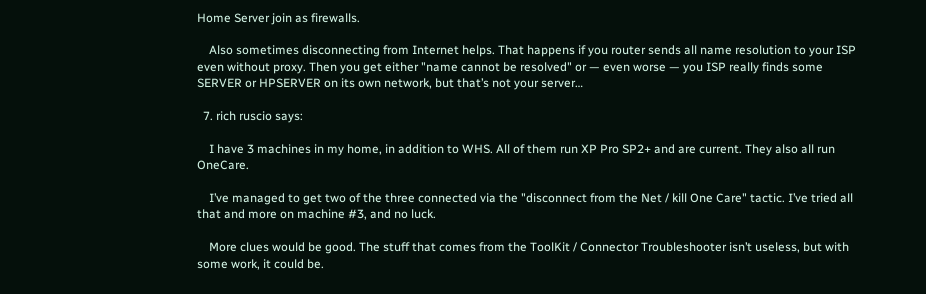Home Server join as firewalls.

    Also sometimes disconnecting from Internet helps. That happens if you router sends all name resolution to your ISP even without proxy. Then you get either "name cannot be resolved" or — even worse — you ISP really finds some SERVER or HPSERVER on its own network, but that’s not your server…

  7. rich ruscio says:

    I have 3 machines in my home, in addition to WHS. All of them run XP Pro SP2+ and are current. They also all run OneCare.

    I’ve managed to get two of the three connected via the "disconnect from the Net / kill One Care" tactic. I’ve tried all that and more on machine #3, and no luck.

    More clues would be good. The stuff that comes from the ToolKit / Connector Troubleshooter isn’t useless, but with some work, it could be.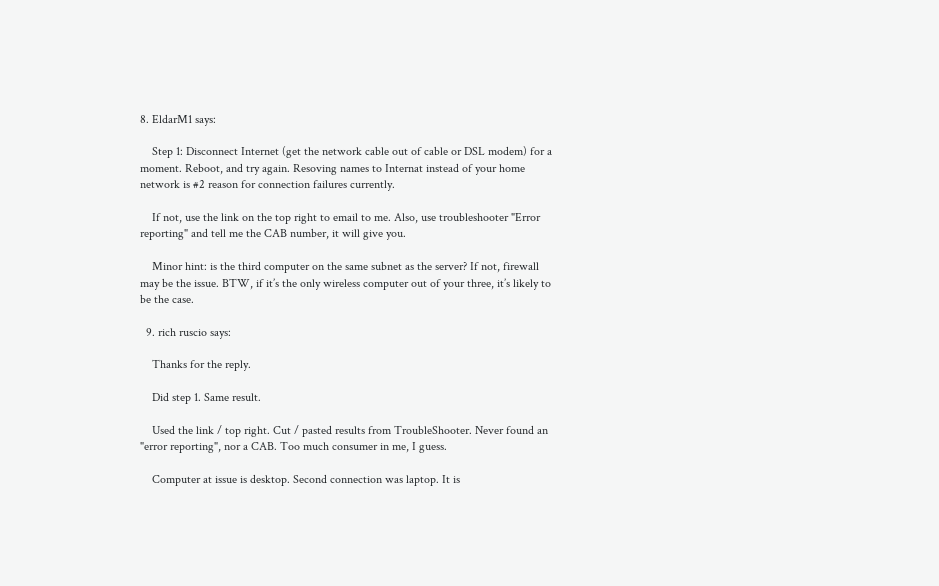8. EldarM1 says:

    Step 1: Disconnect Internet (get the network cable out of cable or DSL modem) for a moment. Reboot, and try again. Resoving names to Internat instead of your home network is #2 reason for connection failures currently.

    If not, use the link on the top right to email to me. Also, use troubleshooter "Error reporting" and tell me the CAB number, it will give you.

    Minor hint: is the third computer on the same subnet as the server? If not, firewall may be the issue. BTW, if it’s the only wireless computer out of your three, it’s likely to be the case.

  9. rich ruscio says:

    Thanks for the reply.

    Did step 1. Same result.

    Used the link / top right. Cut / pasted results from TroubleShooter. Never found an "error reporting", nor a CAB. Too much consumer in me, I guess.

    Computer at issue is desktop. Second connection was laptop. It is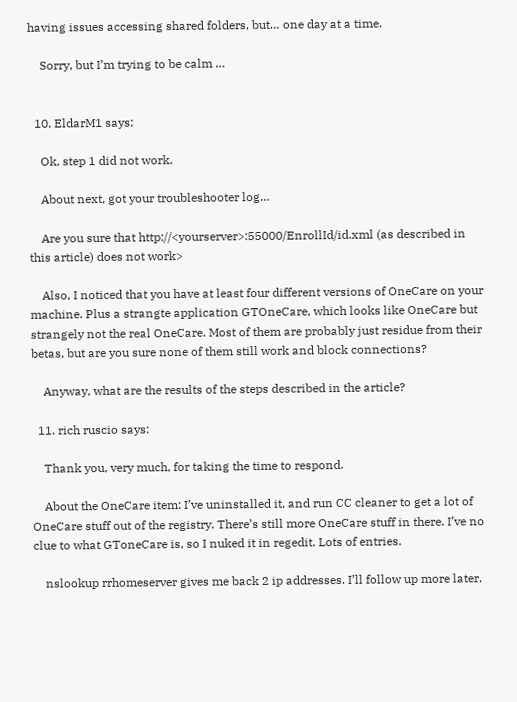having issues accessing shared folders, but… one day at a time.

    Sorry, but I’m trying to be calm …


  10. EldarM1 says:

    Ok, step 1 did not work.

    About next, got your troubleshooter log…

    Are you sure that http://<yourserver>:55000/EnrollId/id.xml (as described in this article) does not work>

    Also, I noticed that you have at least four different versions of OneCare on your machine. Plus a strangte application GTOneCare, which looks like OneCare but strangely not the real OneCare. Most of them are probably just residue from their betas, but are you sure none of them still work and block connections?

    Anyway, what are the results of the steps described in the article?

  11. rich ruscio says:

    Thank you, very much, for taking the time to respond.

    About the OneCare item: I’ve uninstalled it, and run CC cleaner to get a lot of OneCare stuff out of the registry. There’s still more OneCare stuff in there. I’ve no clue to what GToneCare is, so I nuked it in regedit. Lots of entries.

    nslookup rrhomeserver gives me back 2 ip addresses. I’ll follow up more later.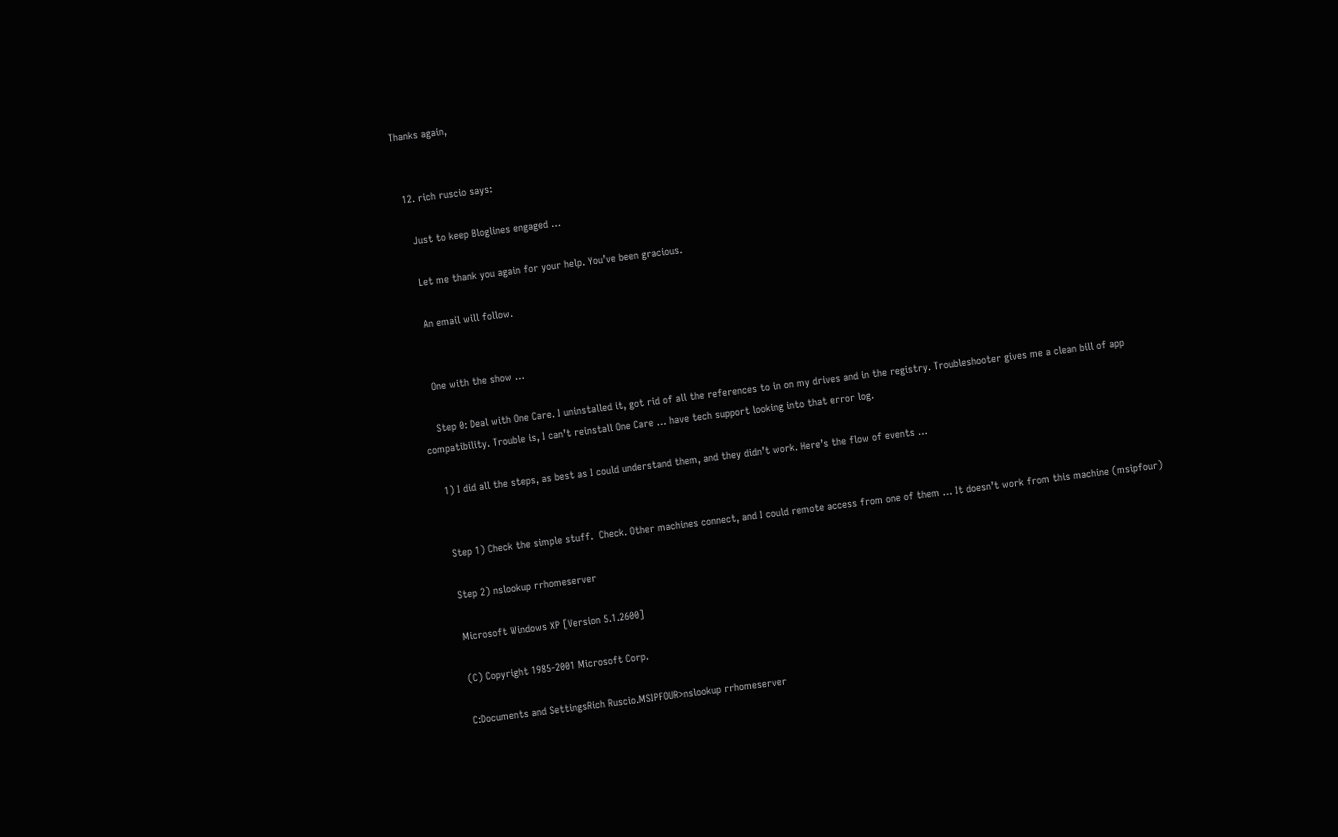Thanks again,


  12. rich ruscio says:

    Just to keep Bloglines engaged …

    Let me thank you again for your help. You’ve been gracious.

    An email will follow.


    One with the show …

    Step 0: Deal with One Care. I uninstalled it, got rid of all the references to in on my drives and in the registry. Troubleshooter gives me a clean bill of app compatibility. Trouble is, I can’t reinstall One Care … have tech support looking into that error log.

    1) I did all the steps, as best as I could understand them, and they didn’t work. Here’s the flow of events …


    Step 1) Check the simple stuff.  Check. Other machines connect, and I could remote access from one of them … It doesn’t work from this machine (msipfour)

    Step 2) nslookup rrhomeserver

    Microsoft Windows XP [Version 5.1.2600]

    (C) Copyright 1985-2001 Microsoft Corp.

    C:Documents and SettingsRich Ruscio.MSIPFOUR>nslookup rrhomeserver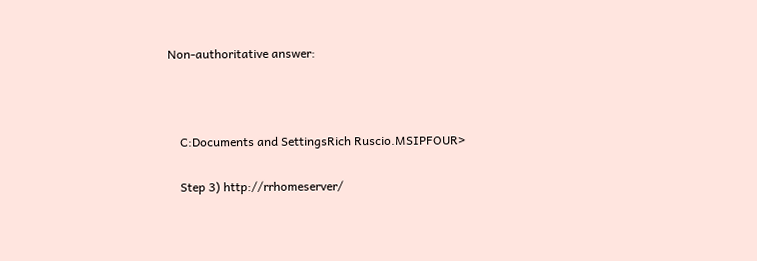Non-authoritative answer:



    C:Documents and SettingsRich Ruscio.MSIPFOUR>

    Step 3) http://rrhomeserver/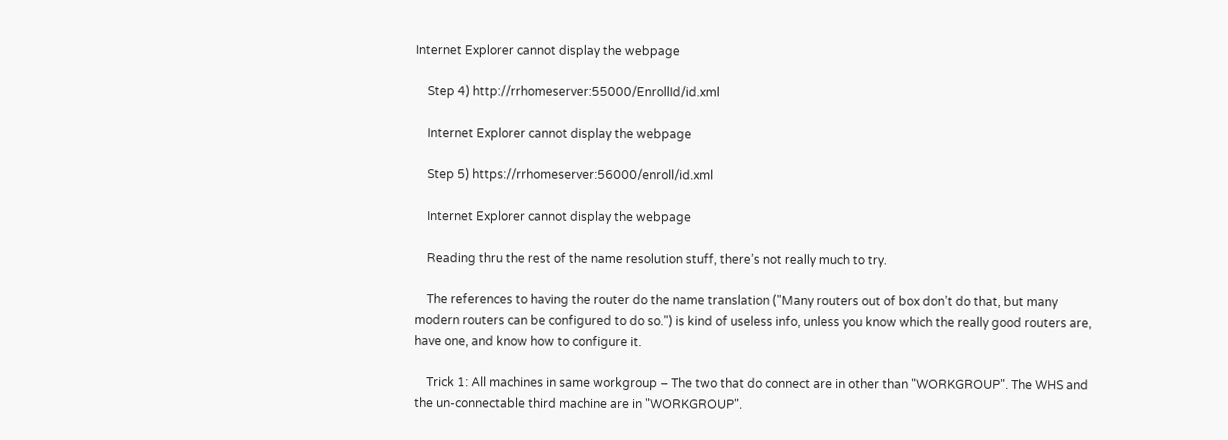Internet Explorer cannot display the webpage

    Step 4) http://rrhomeserver:55000/EnrollId/id.xml

    Internet Explorer cannot display the webpage

    Step 5) https://rrhomeserver:56000/enroll/id.xml

    Internet Explorer cannot display the webpage

    Reading thru the rest of the name resolution stuff, there’s not really much to try.

    The references to having the router do the name translation ("Many routers out of box don’t do that, but many modern routers can be configured to do so.") is kind of useless info, unless you know which the really good routers are, have one, and know how to configure it.

    Trick 1: All machines in same workgroup – The two that do connect are in other than "WORKGROUP". The WHS and the un-connectable third machine are in "WORKGROUP".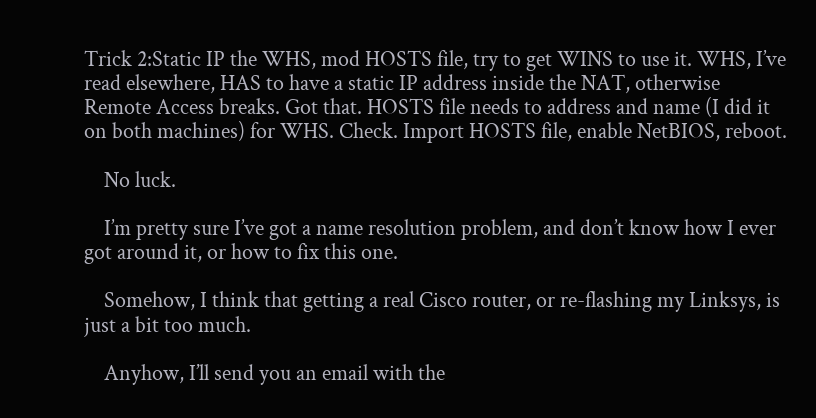Trick 2:Static IP the WHS, mod HOSTS file, try to get WINS to use it. WHS, I’ve read elsewhere, HAS to have a static IP address inside the NAT, otherwise Remote Access breaks. Got that. HOSTS file needs to address and name (I did it on both machines) for WHS. Check. Import HOSTS file, enable NetBIOS, reboot.

    No luck.

    I’m pretty sure I’ve got a name resolution problem, and don’t know how I ever got around it, or how to fix this one.

    Somehow, I think that getting a real Cisco router, or re-flashing my Linksys, is just a bit too much.

    Anyhow, I’ll send you an email with the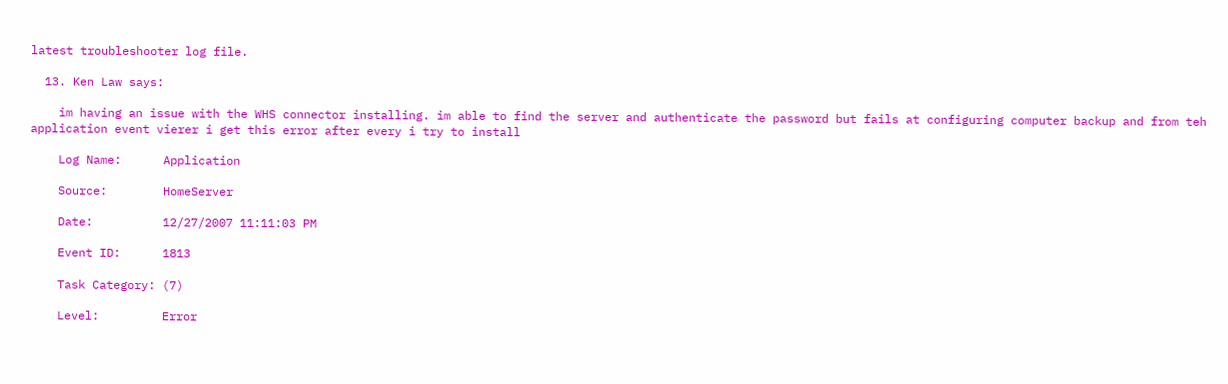latest troubleshooter log file.

  13. Ken Law says:

    im having an issue with the WHS connector installing. im able to find the server and authenticate the password but fails at configuring computer backup and from teh application event vierer i get this error after every i try to install

    Log Name:      Application

    Source:        HomeServer

    Date:          12/27/2007 11:11:03 PM

    Event ID:      1813

    Task Category: (7)

    Level:         Error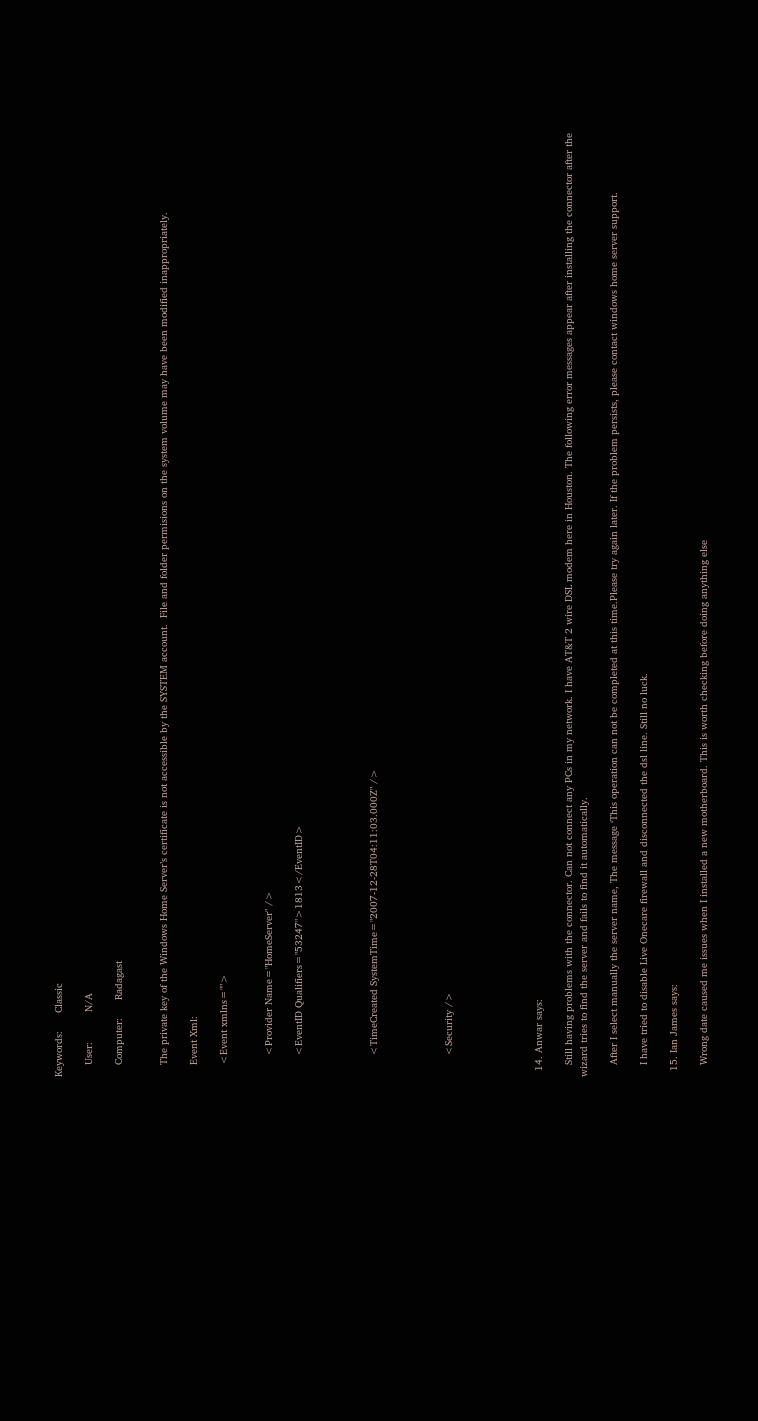Keywords:      Classic

    User:          N/A

    Computer:      Radagast


    The private key of the Windows Home Server’s certificate is not accessible by the SYSTEM account.  File and folder permisions on the system volume may have been modified inappropriately.

    Event Xml:

    <Event xmlns="">


       <Provider Name="HomeServer" />

       <EventID Qualifiers="53247">1813</EventID>




       <TimeCreated SystemTime="2007-12-28T04:11:03.000Z" />




       <Security />





  14. Anwar says:

    Still having problems with the connector. Can not connect any PCs in my network. I have AT&T 2 wire DSL modem here in Houston. The following error messages appear after installing the connector after the wizard tries to find the server and fails to find it automatically.

    After I select manually the server name, The message ‘This operation can not be completed at this time.Please try again later. If the problem persists, please contact windows home server support.

    I have tried to disable Live Onecare firewall and disconnected the dsl line. Still no luck.

  15. Ian James says:

    Wrong date caused me issues when I installed a new motherboard. This is worth checking before doing anything else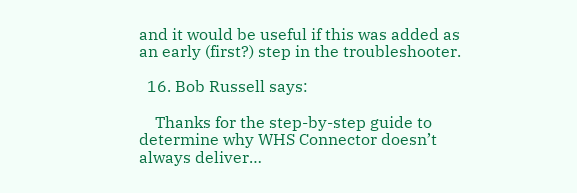and it would be useful if this was added as an early (first?) step in the troubleshooter.

  16. Bob Russell says:

    Thanks for the step-by-step guide to determine why WHS Connector doesn’t always deliver…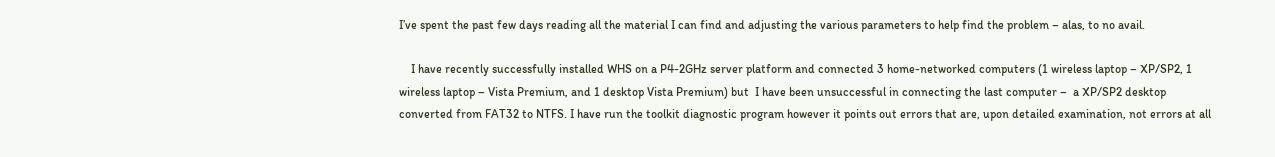I’ve spent the past few days reading all the material I can find and adjusting the various parameters to help find the problem – alas, to no avail.

    I have recently successfully installed WHS on a P4-2GHz server platform and connected 3 home-networked computers (1 wireless laptop – XP/SP2, 1 wireless laptop – Vista Premium, and 1 desktop Vista Premium) but  I have been unsuccessful in connecting the last computer –  a XP/SP2 desktop converted from FAT32 to NTFS. I have run the toolkit diagnostic program however it points out errors that are, upon detailed examination, not errors at all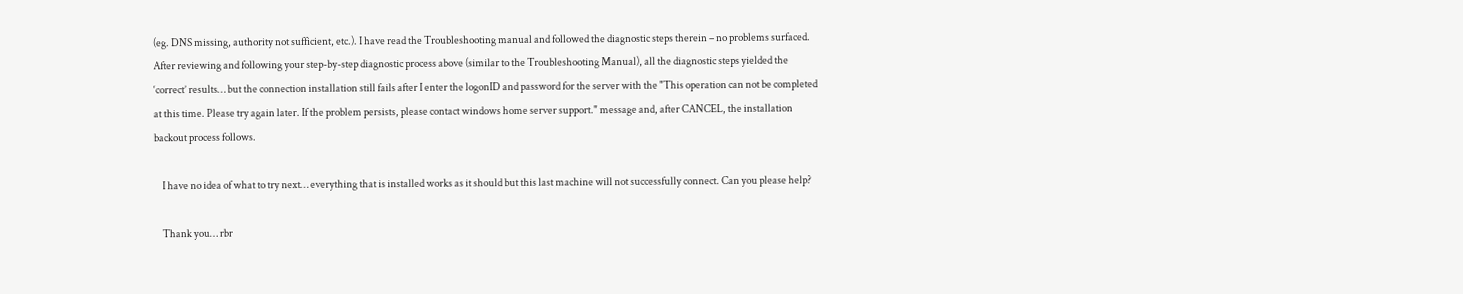(eg. DNS missing, authority not sufficient, etc.). I have read the Troubleshooting manual and followed the diagnostic steps therein – no problems surfaced. After reviewing and following your step-by-step diagnostic process above (similar to the Troubleshooting Manual), all the diagnostic steps yielded the ‘correct’ results… but the connection installation still fails after I enter the logonID and password for the server with the "This operation can not be completed at this time. Please try again later. If the problem persists, please contact windows home server support." message and, after CANCEL, the installation backout process follows.

    I have no idea of what to try next… everything that is installed works as it should but this last machine will not successfully connect. Can you please help?

    Thank you… rbr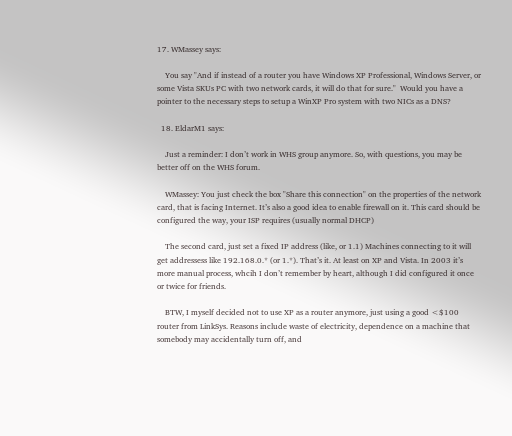17. WMassey says:

    You say "And if instead of a router you have Windows XP Professional, Windows Server, or some Vista SKUs PC with two network cards, it will do that for sure."  Would you have a pointer to the necessary steps to setup a WinXP Pro system with two NICs as a DNS?

  18. EldarM1 says:

    Just a reminder: I don’t work in WHS group anymore. So, with questions, you may be better off on the WHS forum.

    WMassey: You just check the box "Share this connection" on the properties of the network card, that is facing Internet. It’s also a good idea to enable firewall on it. This card should be configured the way, your ISP requires (usually normal DHCP)

    The second card, just set a fixed IP address (like, or 1.1) Machines connecting to it will get addressess like 192.168.0.* (or 1.*). That’s it. At least on XP and Vista. In 2003 it’s more manual process, whcih I don’t remember by heart, although I did configured it once or twice for friends.

    BTW, I myself decided not to use XP as a router anymore, just using a good <$100 router from LinkSys. Reasons include waste of electricity, dependence on a machine that somebody may accidentally turn off, and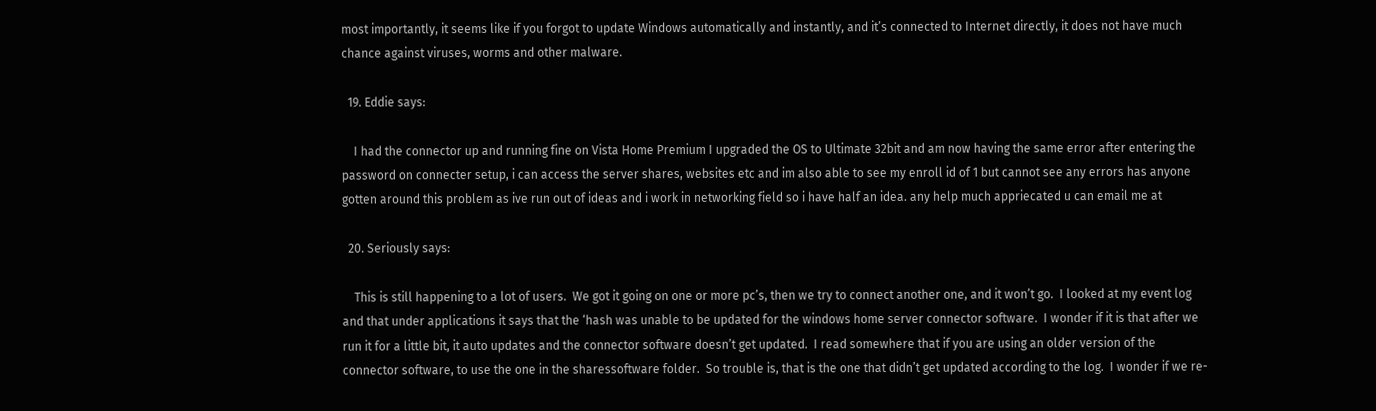most importantly, it seems like if you forgot to update Windows automatically and instantly, and it’s connected to Internet directly, it does not have much chance against viruses, worms and other malware.

  19. Eddie says:

    I had the connector up and running fine on Vista Home Premium I upgraded the OS to Ultimate 32bit and am now having the same error after entering the password on connecter setup, i can access the server shares, websites etc and im also able to see my enroll id of 1 but cannot see any errors has anyone gotten around this problem as ive run out of ideas and i work in networking field so i have half an idea. any help much appriecated u can email me at

  20. Seriously says:

    This is still happening to a lot of users.  We got it going on one or more pc’s, then we try to connect another one, and it won’t go.  I looked at my event log and that under applications it says that the ‘hash was unable to be updated for the windows home server connector software.  I wonder if it is that after we run it for a little bit, it auto updates and the connector software doesn’t get updated.  I read somewhere that if you are using an older version of the connector software, to use the one in the sharessoftware folder.  So trouble is, that is the one that didn’t get updated according to the log.  I wonder if we re-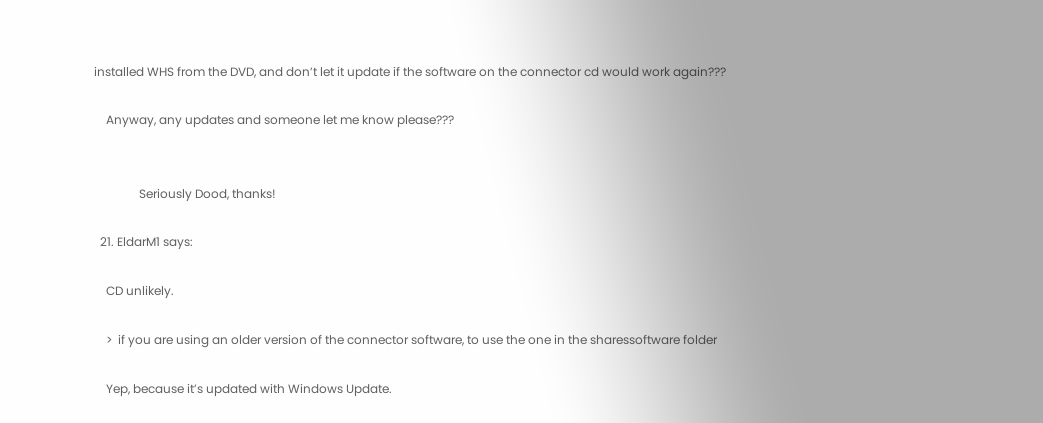installed WHS from the DVD, and don’t let it update if the software on the connector cd would work again???

    Anyway, any updates and someone let me know please???


               Seriously Dood, thanks!

  21. EldarM1 says:

    CD unlikely.

    >  if you are using an older version of the connector software, to use the one in the sharessoftware folder

    Yep, because it’s updated with Windows Update.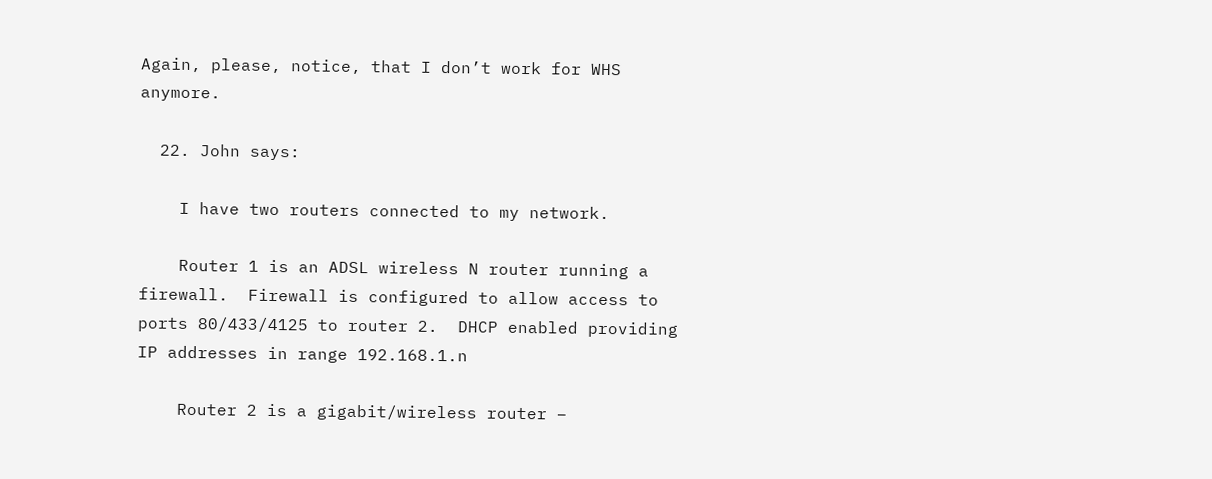Again, please, notice, that I don’t work for WHS anymore.

  22. John says:

    I have two routers connected to my network.

    Router 1 is an ADSL wireless N router running a firewall.  Firewall is configured to allow access to ports 80/433/4125 to router 2.  DHCP enabled providing IP addresses in range 192.168.1.n

    Router 2 is a gigabit/wireless router –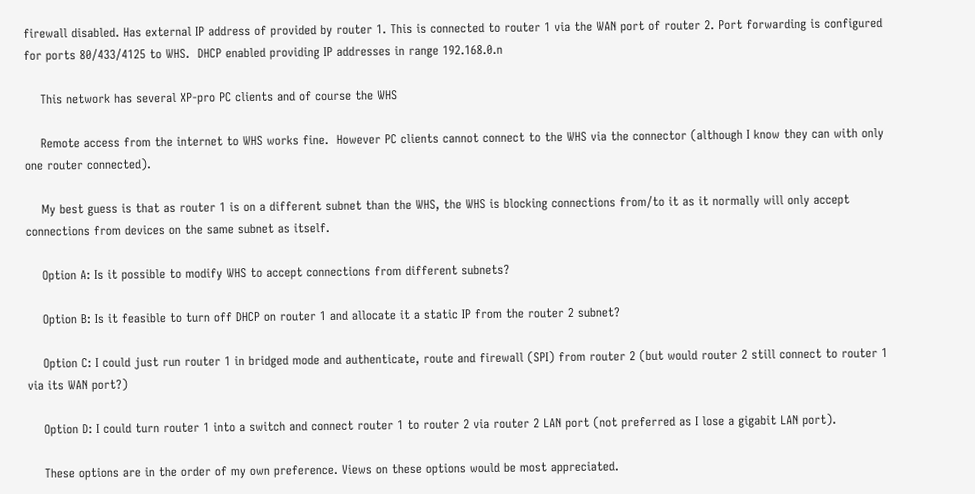firewall disabled. Has external IP address of provided by router 1. This is connected to router 1 via the WAN port of router 2. Port forwarding is configured for ports 80/433/4125 to WHS.  DHCP enabled providing IP addresses in range 192.168.0.n

    This network has several XP-pro PC clients and of course the WHS

    Remote access from the internet to WHS works fine.  However PC clients cannot connect to the WHS via the connector (although I know they can with only one router connected).

    My best guess is that as router 1 is on a different subnet than the WHS, the WHS is blocking connections from/to it as it normally will only accept connections from devices on the same subnet as itself.

    Option A: Is it possible to modify WHS to accept connections from different subnets?

    Option B: Is it feasible to turn off DHCP on router 1 and allocate it a static IP from the router 2 subnet?

    Option C: I could just run router 1 in bridged mode and authenticate, route and firewall (SPI) from router 2 (but would router 2 still connect to router 1 via its WAN port?)

    Option D: I could turn router 1 into a switch and connect router 1 to router 2 via router 2 LAN port (not preferred as I lose a gigabit LAN port).

    These options are in the order of my own preference. Views on these options would be most appreciated.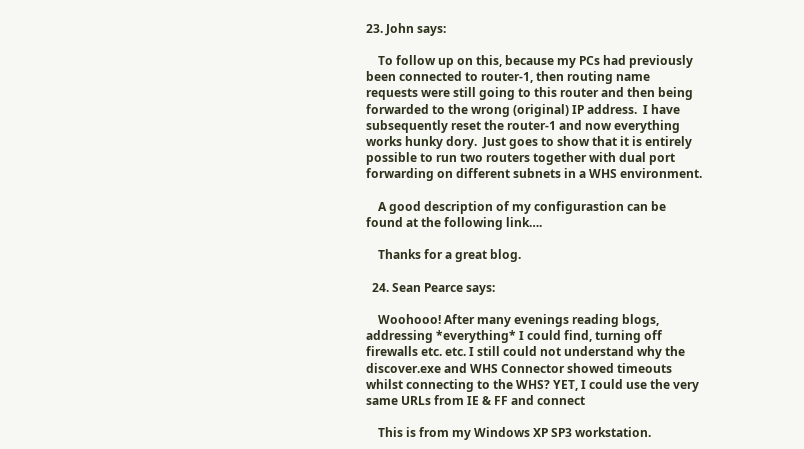23. John says:

    To follow up on this, because my PCs had previously been connected to router-1, then routing name requests were still going to this router and then being forwarded to the wrong (original) IP address.  I have subsequently reset the router-1 and now everything works hunky dory.  Just goes to show that it is entirely possible to run two routers together with dual port forwarding on different subnets in a WHS environment.

    A good description of my configurastion can be found at the following link….

    Thanks for a great blog.

  24. Sean Pearce says:

    Woohooo! After many evenings reading blogs, addressing *everything* I could find, turning off firewalls etc. etc. I still could not understand why the discover.exe and WHS Connector showed timeouts whilst connecting to the WHS? YET, I could use the very same URLs from IE & FF and connect

    This is from my Windows XP SP3 workstation.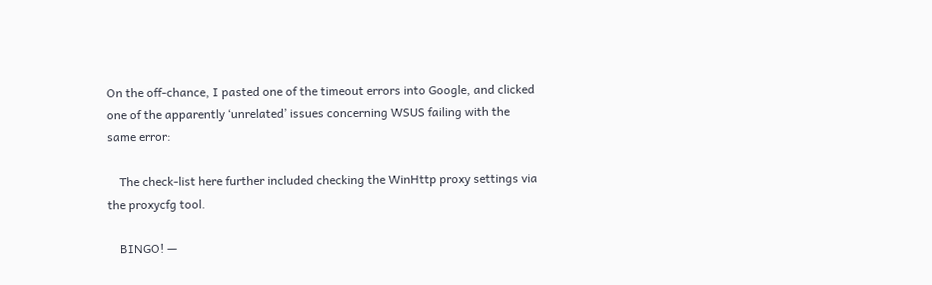On the off-chance, I pasted one of the timeout errors into Google, and clicked one of the apparently ‘unrelated’ issues concerning WSUS failing with the same error:

    The check-list here further included checking the WinHttp proxy settings via the proxycfg tool.

    BINGO! —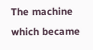The machine which became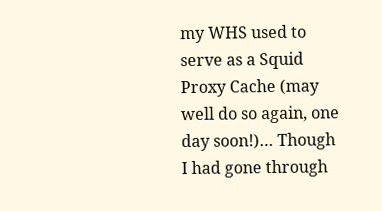my WHS used to serve as a Squid Proxy Cache (may well do so again, one day soon!)… Though I had gone through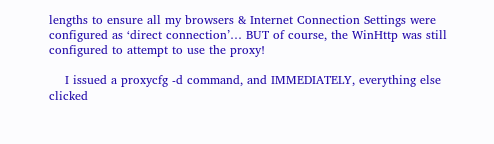lengths to ensure all my browsers & Internet Connection Settings were configured as ‘direct connection’… BUT of course, the WinHttp was still configured to attempt to use the proxy!

    I issued a proxycfg -d command, and IMMEDIATELY, everything else clicked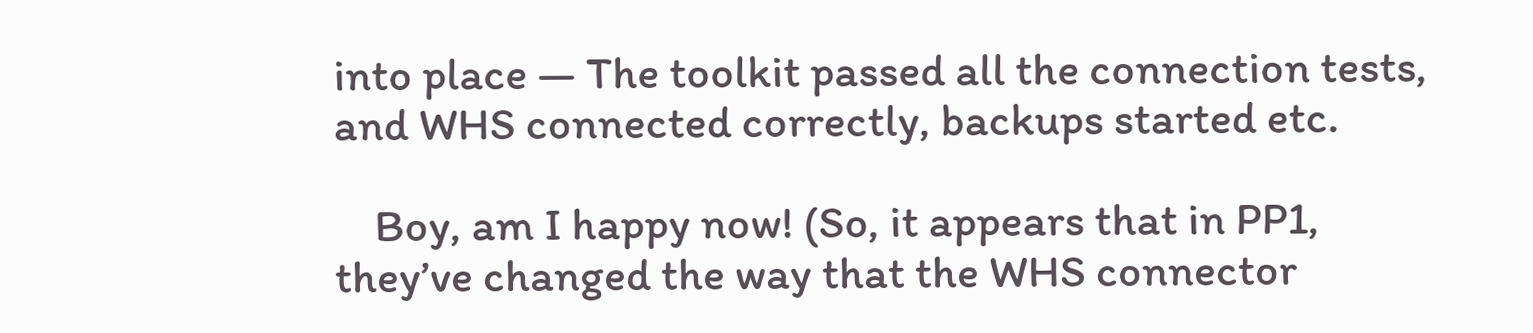into place — The toolkit passed all the connection tests, and WHS connected correctly, backups started etc.

    Boy, am I happy now! (So, it appears that in PP1, they’ve changed the way that the WHS connector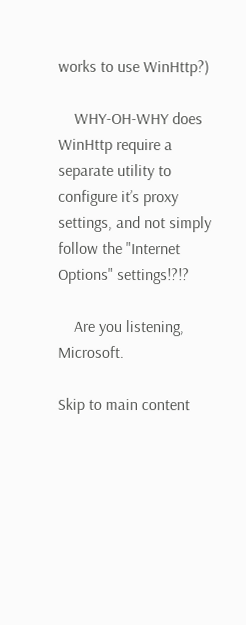works to use WinHttp?)

    WHY-OH-WHY does WinHttp require a separate utility to configure it’s proxy settings, and not simply follow the "Internet Options" settings!?!?

    Are you listening, Microsoft.

Skip to main content